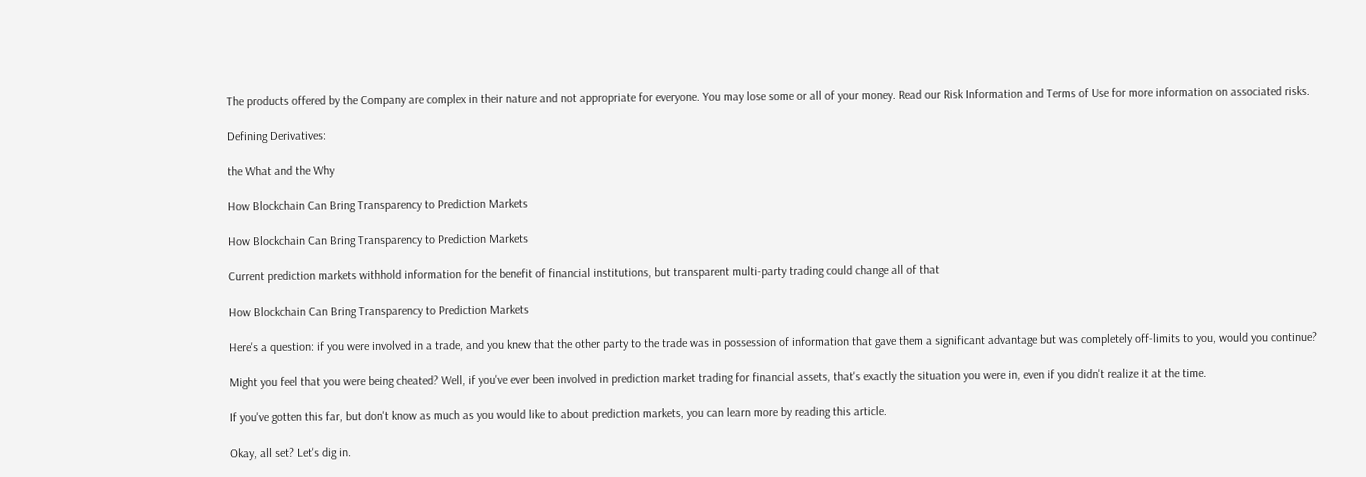The products offered by the Company are complex in their nature and not appropriate for everyone. You may lose some or all of your money. Read our Risk Information and Terms of Use for more information on associated risks.

Defining Derivatives:

the What and the Why

How Blockchain Can Bring Transparency to Prediction Markets

How Blockchain Can Bring Transparency to Prediction Markets

Current prediction markets withhold information for the benefit of financial institutions, but transparent multi-party trading could change all of that

How Blockchain Can Bring Transparency to Prediction Markets

Here's a question: if you were involved in a trade, and you knew that the other party to the trade was in possession of information that gave them a significant advantage but was completely off-limits to you, would you continue?

Might you feel that you were being cheated? Well, if you've ever been involved in prediction market trading for financial assets, that's exactly the situation you were in, even if you didn't realize it at the time.

If you've gotten this far, but don't know as much as you would like to about prediction markets, you can learn more by reading this article.

Okay, all set? Let's dig in.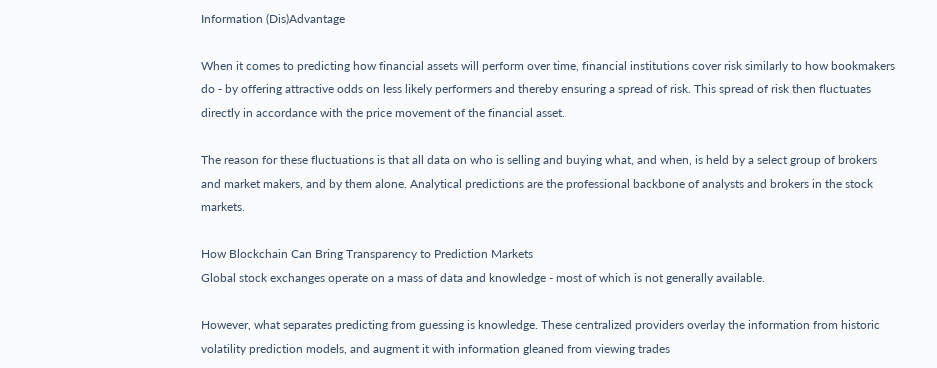Information (Dis)Advantage

When it comes to predicting how financial assets will perform over time, financial institutions cover risk similarly to how bookmakers do - by offering attractive odds on less likely performers and thereby ensuring a spread of risk. This spread of risk then fluctuates directly in accordance with the price movement of the financial asset.

The reason for these fluctuations is that all data on who is selling and buying what, and when, is held by a select group of brokers and market makers, and by them alone. Analytical predictions are the professional backbone of analysts and brokers in the stock markets.

How Blockchain Can Bring Transparency to Prediction Markets
Global stock exchanges operate on a mass of data and knowledge - most of which is not generally available.

However, what separates predicting from guessing is knowledge. These centralized providers overlay the information from historic volatility prediction models, and augment it with information gleaned from viewing trades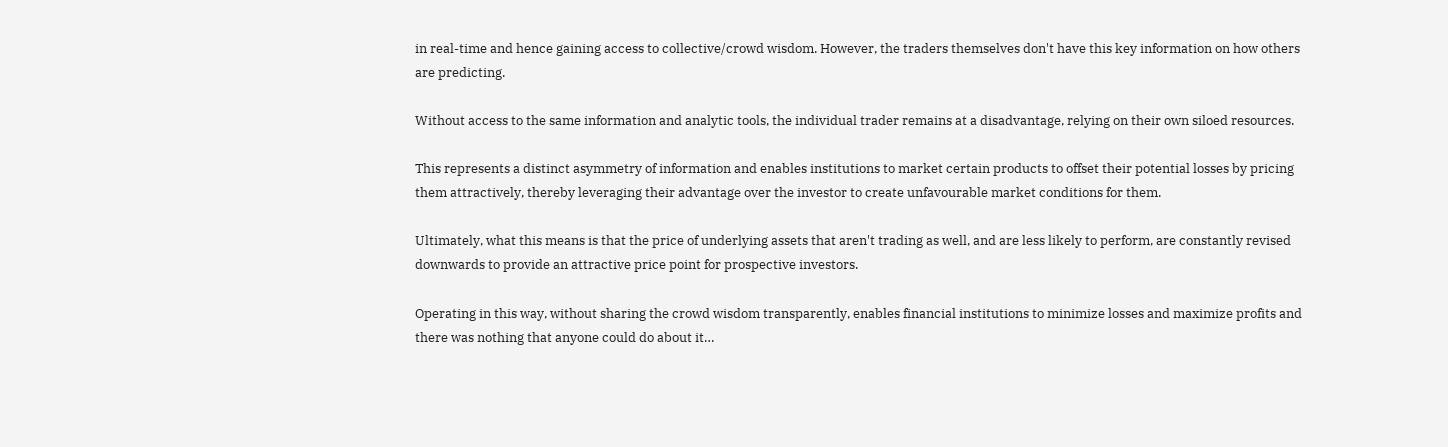in real-time and hence gaining access to collective/crowd wisdom. However, the traders themselves don't have this key information on how others are predicting.

Without access to the same information and analytic tools, the individual trader remains at a disadvantage, relying on their own siloed resources.

This represents a distinct asymmetry of information and enables institutions to market certain products to offset their potential losses by pricing them attractively, thereby leveraging their advantage over the investor to create unfavourable market conditions for them.

Ultimately, what this means is that the price of underlying assets that aren't trading as well, and are less likely to perform, are constantly revised downwards to provide an attractive price point for prospective investors.

Operating in this way, without sharing the crowd wisdom transparently, enables financial institutions to minimize losses and maximize profits and there was nothing that anyone could do about it…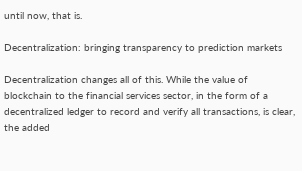until now, that is.

Decentralization: bringing transparency to prediction markets

Decentralization changes all of this. While the value of blockchain to the financial services sector, in the form of a decentralized ledger to record and verify all transactions, is clear, the added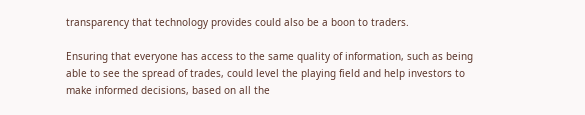transparency that technology provides could also be a boon to traders.

Ensuring that everyone has access to the same quality of information, such as being able to see the spread of trades, could level the playing field and help investors to make informed decisions, based on all the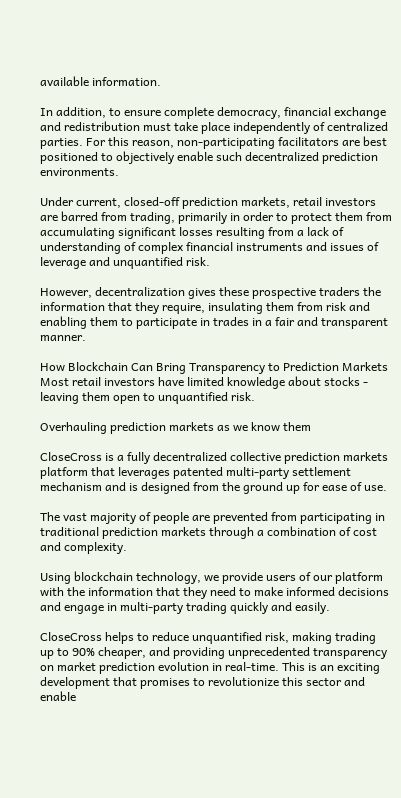available information.

In addition, to ensure complete democracy, financial exchange and redistribution must take place independently of centralized parties. For this reason, non-participating facilitators are best positioned to objectively enable such decentralized prediction environments.

Under current, closed-off prediction markets, retail investors are barred from trading, primarily in order to protect them from accumulating significant losses resulting from a lack of understanding of complex financial instruments and issues of leverage and unquantified risk.

However, decentralization gives these prospective traders the information that they require, insulating them from risk and enabling them to participate in trades in a fair and transparent manner.

How Blockchain Can Bring Transparency to Prediction Markets
Most retail investors have limited knowledge about stocks - leaving them open to unquantified risk.

Overhauling prediction markets as we know them

CloseCross is a fully decentralized collective prediction markets platform that leverages patented multi-party settlement mechanism and is designed from the ground up for ease of use.

The vast majority of people are prevented from participating in traditional prediction markets through a combination of cost and complexity.

Using blockchain technology, we provide users of our platform with the information that they need to make informed decisions and engage in multi-party trading quickly and easily.

CloseCross helps to reduce unquantified risk, making trading up to 90% cheaper, and providing unprecedented transparency on market prediction evolution in real-time. This is an exciting development that promises to revolutionize this sector and enable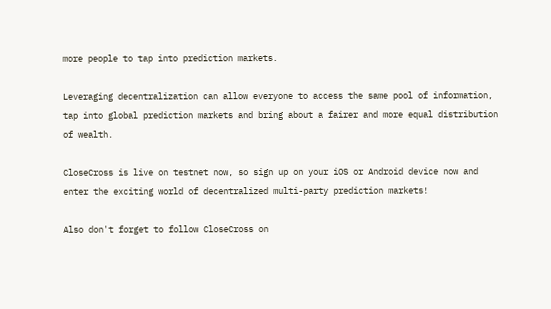more people to tap into prediction markets.

Leveraging decentralization can allow everyone to access the same pool of information, tap into global prediction markets and bring about a fairer and more equal distribution of wealth.

CloseCross is live on testnet now, so sign up on your iOS or Android device now and enter the exciting world of decentralized multi-party prediction markets!

Also don't forget to follow CloseCross on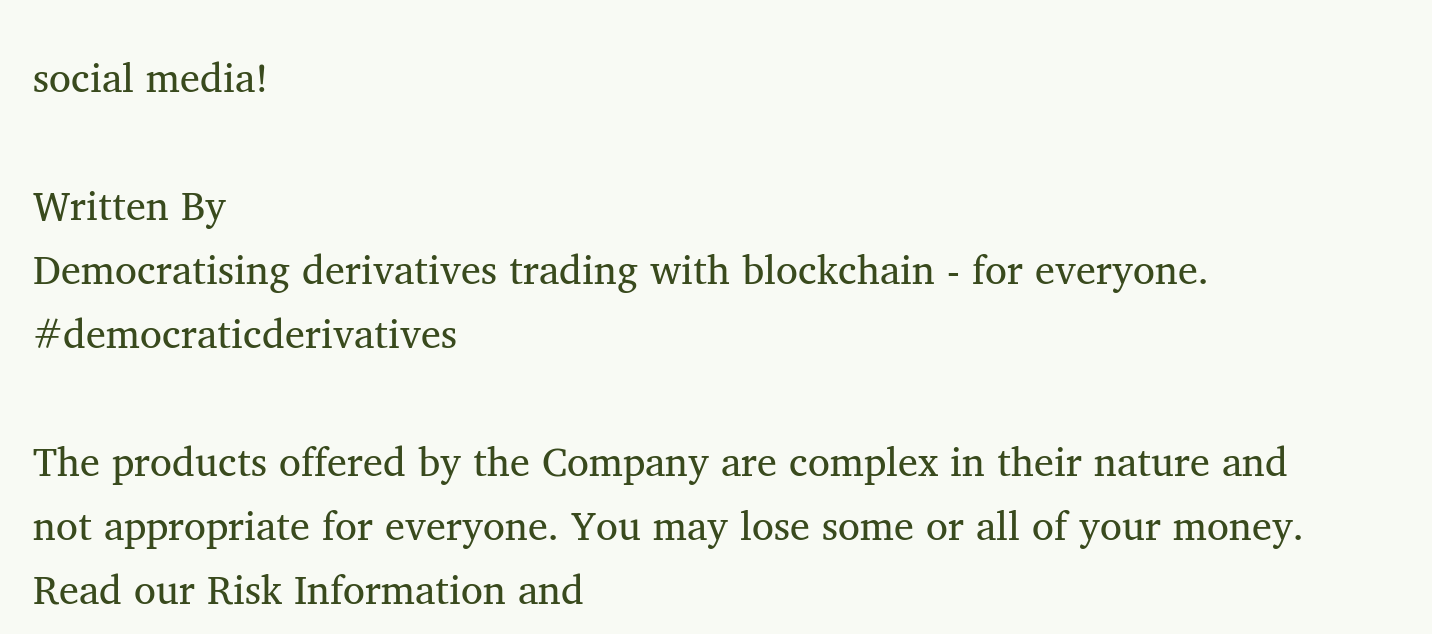social media!

Written By
Democratising derivatives trading with blockchain - for everyone. #democraticderivatives

The products offered by the Company are complex in their nature and not appropriate for everyone. You may lose some or all of your money. Read our Risk Information and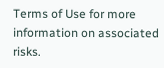Terms of Use for more information on associated risks.